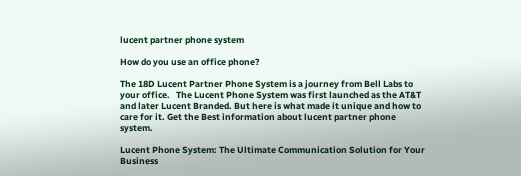lucent partner phone system

How do you use an office phone?

The 18D Lucent Partner Phone System is a journey from Bell Labs to your office.   The Lucent Phone System was first launched as the AT&T and later Lucent Branded. But here is what made it unique and how to care for it. Get the Best information about lucent partner phone system.

Lucent Phone System: The Ultimate Communication Solution for Your Business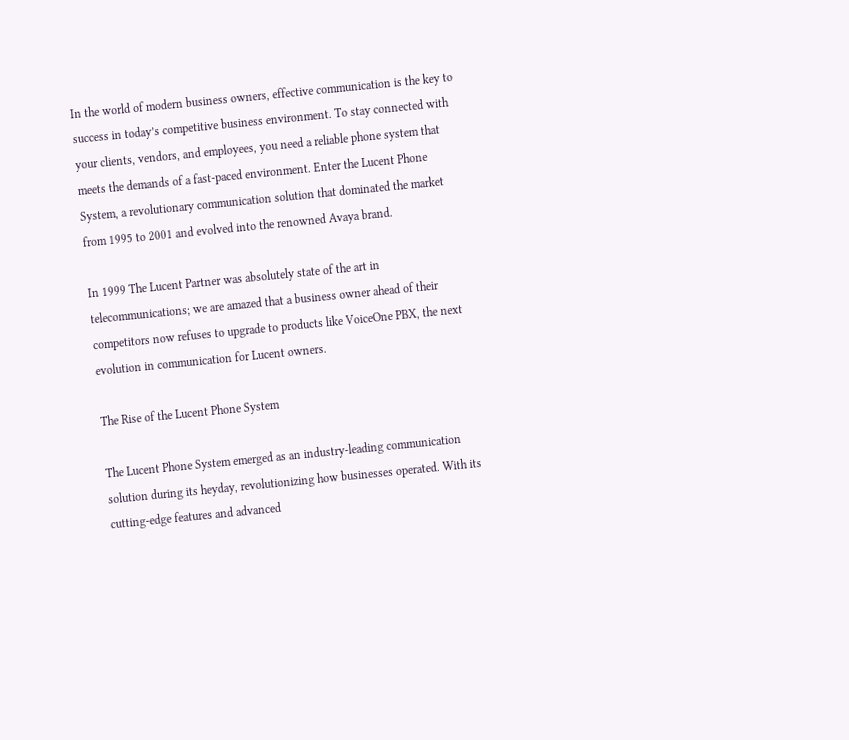In the world of modern business owners, effective communication is the key to success in today’s competitive business environment. To stay connected with your clients, vendors, and employees, you need a reliable phone system that meets the demands of a fast-paced environment. Enter the Lucent Phone System, a revolutionary communication solution that dominated the market from 1995 to 2001 and evolved into the renowned Avaya brand.

In 1999 The Lucent Partner was absolutely state of the art in telecommunications; we are amazed that a business owner ahead of their competitors now refuses to upgrade to products like VoiceOne PBX, the next evolution in communication for Lucent owners.

The Rise of the Lucent Phone System

The Lucent Phone System emerged as an industry-leading communication solution during its heyday, revolutionizing how businesses operated. With its cutting-edge features and advanced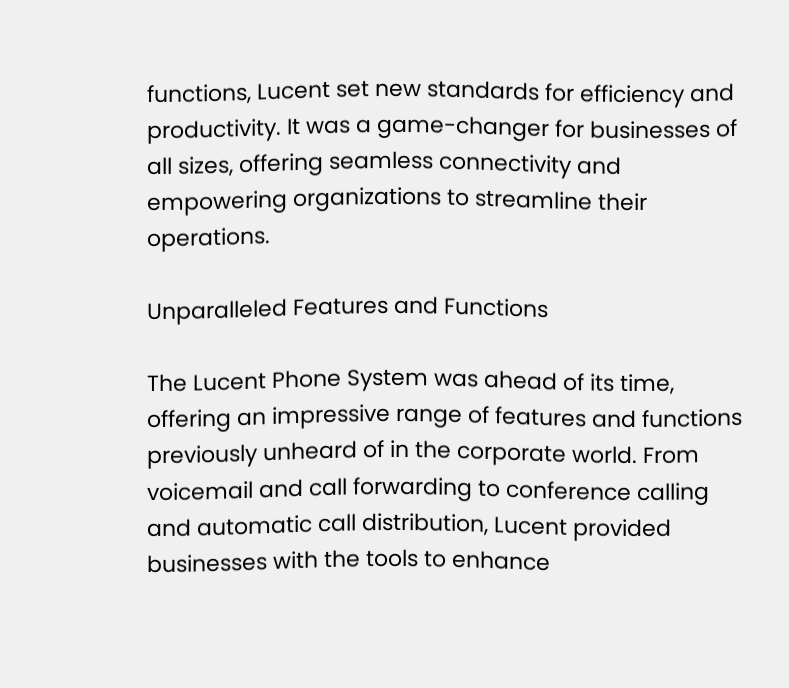functions, Lucent set new standards for efficiency and productivity. It was a game-changer for businesses of all sizes, offering seamless connectivity and empowering organizations to streamline their operations.

Unparalleled Features and Functions

The Lucent Phone System was ahead of its time, offering an impressive range of features and functions previously unheard of in the corporate world. From voicemail and call forwarding to conference calling and automatic call distribution, Lucent provided businesses with the tools to enhance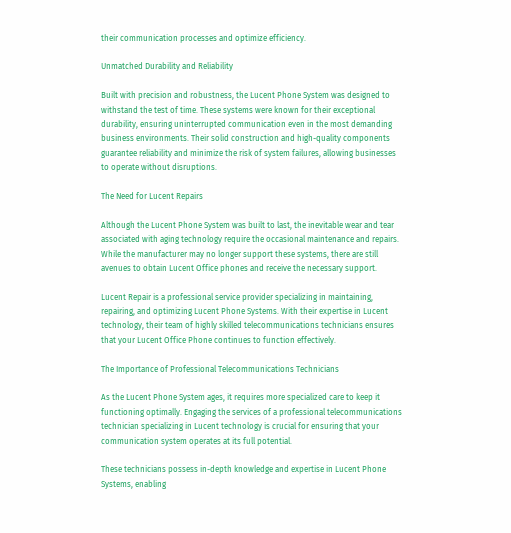their communication processes and optimize efficiency.

Unmatched Durability and Reliability

Built with precision and robustness, the Lucent Phone System was designed to withstand the test of time. These systems were known for their exceptional durability, ensuring uninterrupted communication even in the most demanding business environments. Their solid construction and high-quality components guarantee reliability and minimize the risk of system failures, allowing businesses to operate without disruptions.

The Need for Lucent Repairs

Although the Lucent Phone System was built to last, the inevitable wear and tear associated with aging technology require the occasional maintenance and repairs. While the manufacturer may no longer support these systems, there are still avenues to obtain Lucent Office phones and receive the necessary support.

Lucent Repair is a professional service provider specializing in maintaining, repairing, and optimizing Lucent Phone Systems. With their expertise in Lucent technology, their team of highly skilled telecommunications technicians ensures that your Lucent Office Phone continues to function effectively.

The Importance of Professional Telecommunications Technicians

As the Lucent Phone System ages, it requires more specialized care to keep it functioning optimally. Engaging the services of a professional telecommunications technician specializing in Lucent technology is crucial for ensuring that your communication system operates at its full potential.

These technicians possess in-depth knowledge and expertise in Lucent Phone Systems, enabling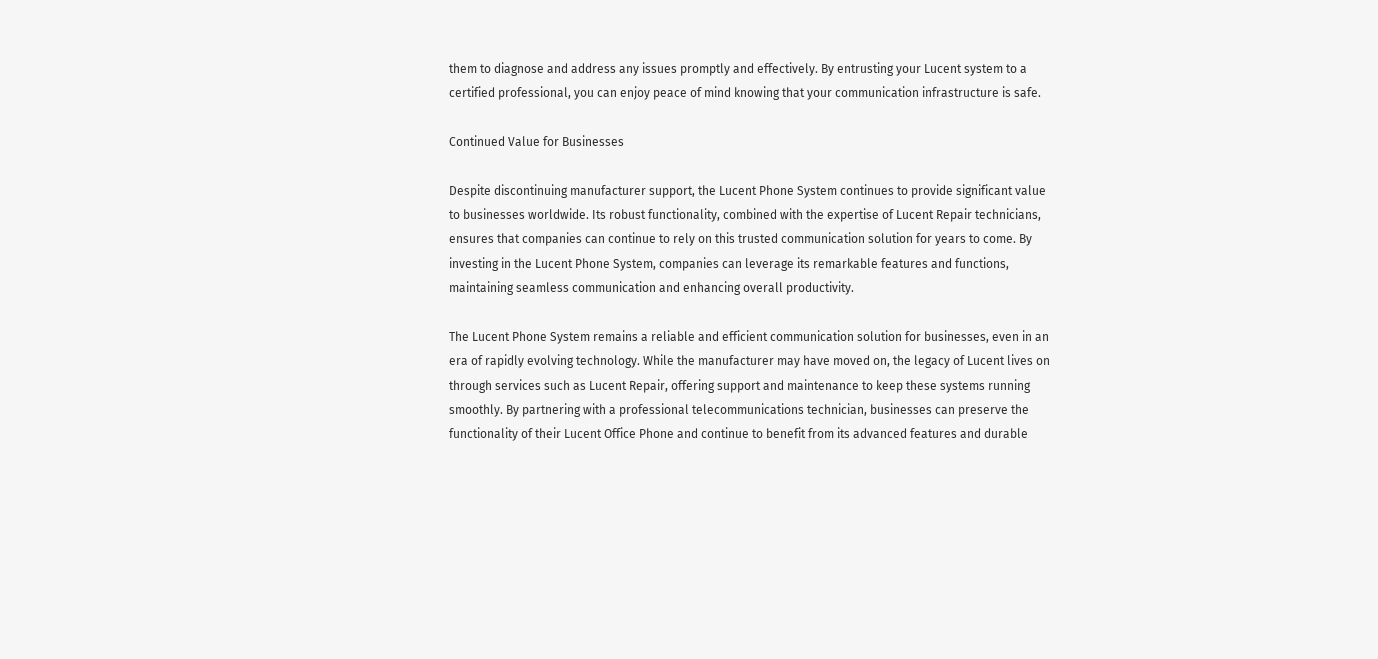them to diagnose and address any issues promptly and effectively. By entrusting your Lucent system to a certified professional, you can enjoy peace of mind knowing that your communication infrastructure is safe.

Continued Value for Businesses

Despite discontinuing manufacturer support, the Lucent Phone System continues to provide significant value to businesses worldwide. Its robust functionality, combined with the expertise of Lucent Repair technicians, ensures that companies can continue to rely on this trusted communication solution for years to come. By investing in the Lucent Phone System, companies can leverage its remarkable features and functions, maintaining seamless communication and enhancing overall productivity.

The Lucent Phone System remains a reliable and efficient communication solution for businesses, even in an era of rapidly evolving technology. While the manufacturer may have moved on, the legacy of Lucent lives on through services such as Lucent Repair, offering support and maintenance to keep these systems running smoothly. By partnering with a professional telecommunications technician, businesses can preserve the functionality of their Lucent Office Phone and continue to benefit from its advanced features and durable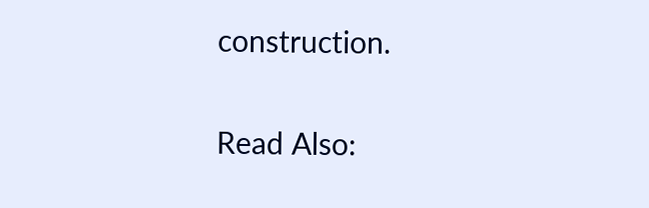construction.

Read Also: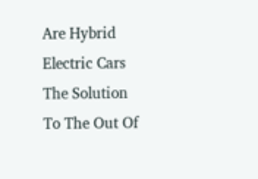Are Hybrid Electric Cars The Solution To The Out Of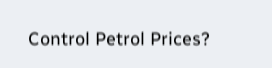Control Petrol Prices?